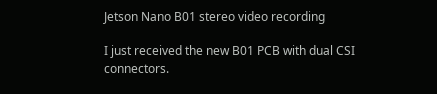Jetson Nano B01 stereo video recording

I just received the new B01 PCB with dual CSI connectors.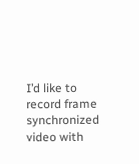I’d like to record frame synchronized video with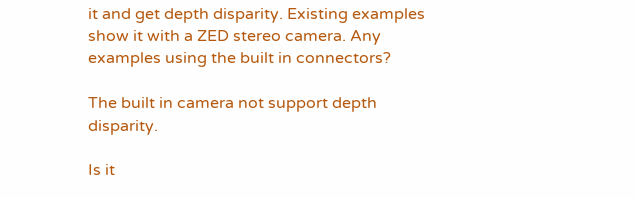it and get depth disparity. Existing examples show it with a ZED stereo camera. Any examples using the built in connectors?

The built in camera not support depth disparity.

Is it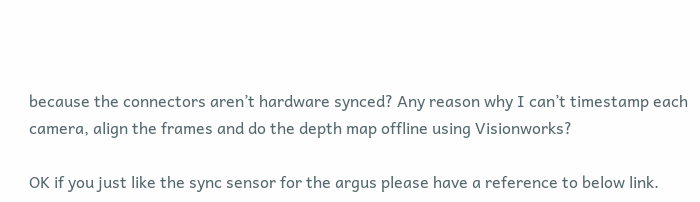because the connectors aren’t hardware synced? Any reason why I can’t timestamp each camera, align the frames and do the depth map offline using Visionworks?

OK if you just like the sync sensor for the argus please have a reference to below link.